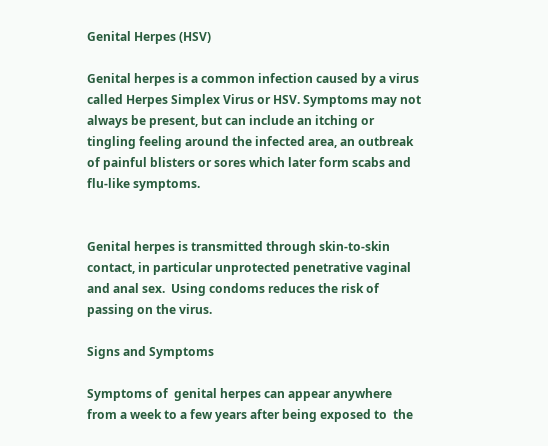Genital Herpes (HSV)

Genital herpes is a common infection caused by a virus called Herpes Simplex Virus or HSV. Symptoms may not always be present, but can include an itching or tingling feeling around the infected area, an outbreak of painful blisters or sores which later form scabs and flu-like symptoms.


Genital herpes is transmitted through skin-to-skin contact, in particular unprotected penetrative vaginal and anal sex.  Using condoms reduces the risk of passing on the virus.

Signs and Symptoms

Symptoms of  genital herpes can appear anywhere  from a week to a few years after being exposed to  the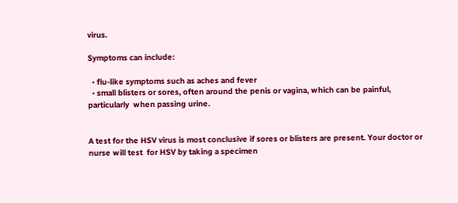virus.

Symptoms can include:

  • flu-like symptoms such as aches and fever
  • small blisters or sores, often around the penis or vagina, which can be painful, particularly  when passing urine.


A test for the HSV virus is most conclusive if sores or blisters are present. Your doctor or nurse will test  for HSV by taking a specimen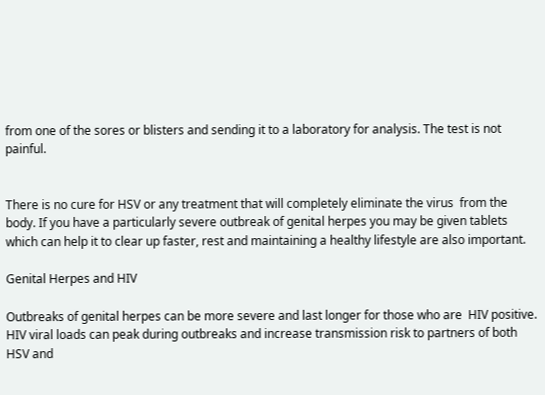from one of the sores or blisters and sending it to a laboratory for analysis. The test is not painful.


There is no cure for HSV or any treatment that will completely eliminate the virus  from the  body. If you have a particularly severe outbreak of genital herpes you may be given tablets which can help it to clear up faster, rest and maintaining a healthy lifestyle are also important.

Genital Herpes and HIV

Outbreaks of genital herpes can be more severe and last longer for those who are  HIV positive.  HIV viral loads can peak during outbreaks and increase transmission risk to partners of both HSV and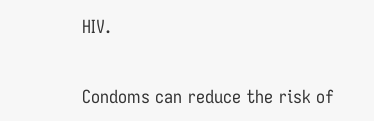HIV.


Condoms can reduce the risk of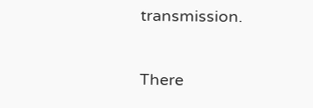transmission.

There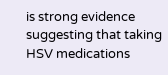is strong evidence suggesting that taking HSV medications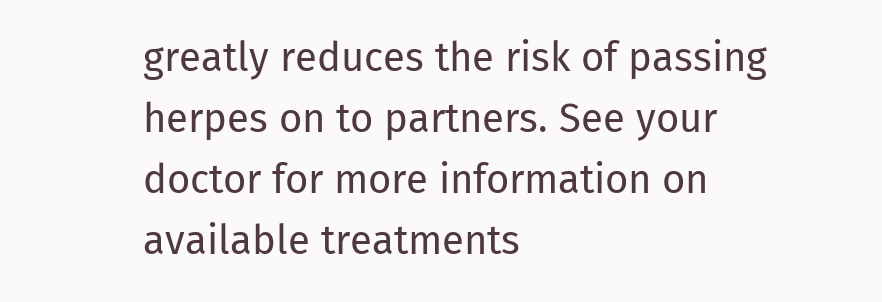greatly reduces the risk of passing herpes on to partners. See your doctor for more information on available treatments